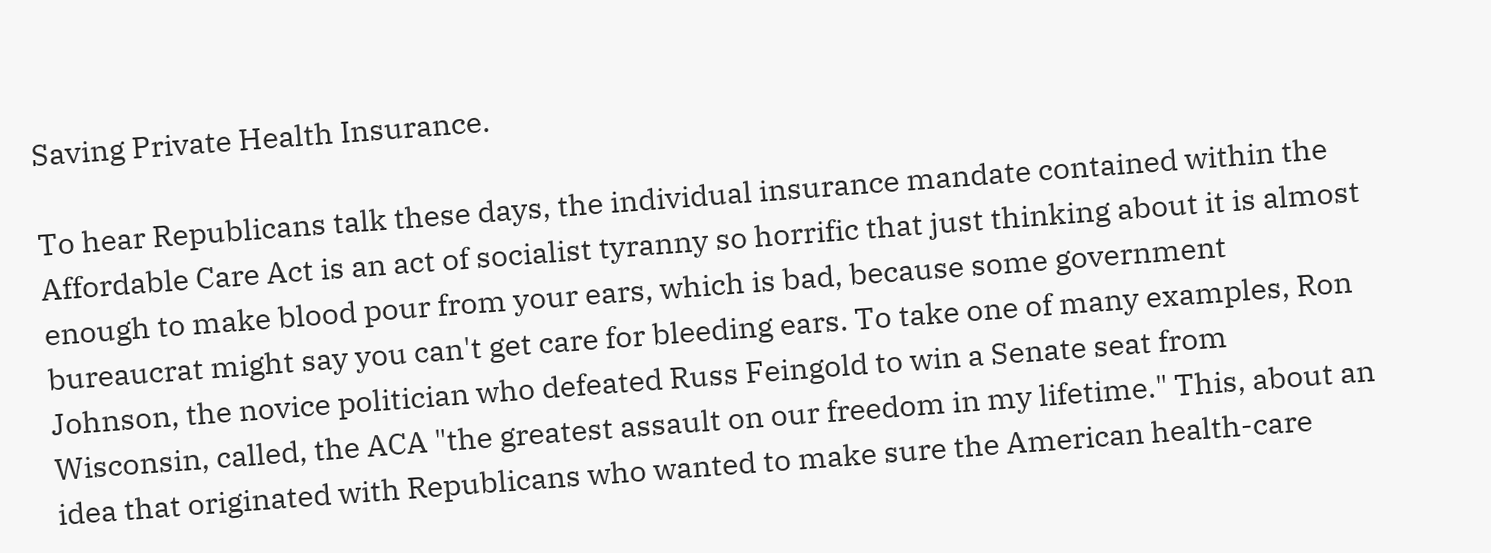Saving Private Health Insurance.

To hear Republicans talk these days, the individual insurance mandate contained within the Affordable Care Act is an act of socialist tyranny so horrific that just thinking about it is almost enough to make blood pour from your ears, which is bad, because some government bureaucrat might say you can't get care for bleeding ears. To take one of many examples, Ron Johnson, the novice politician who defeated Russ Feingold to win a Senate seat from Wisconsin, called, the ACA "the greatest assault on our freedom in my lifetime." This, about an idea that originated with Republicans who wanted to make sure the American health-care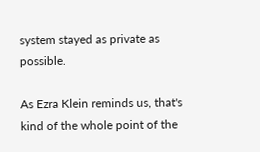system stayed as private as possible.

As Ezra Klein reminds us, that's kind of the whole point of the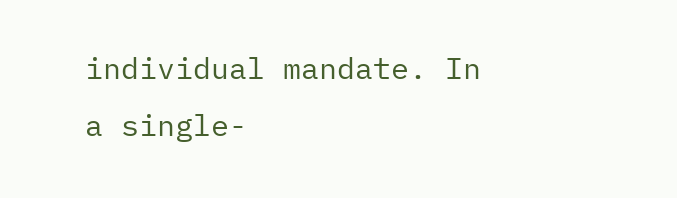individual mandate. In a single-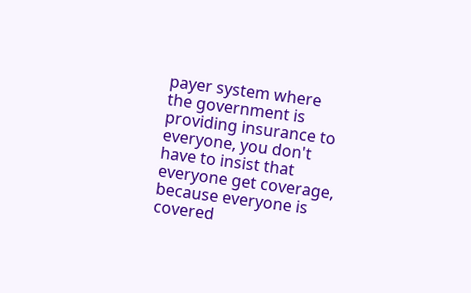payer system where the government is providing insurance to everyone, you don't have to insist that everyone get coverage, because everyone is covered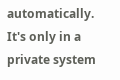automatically. It's only in a private system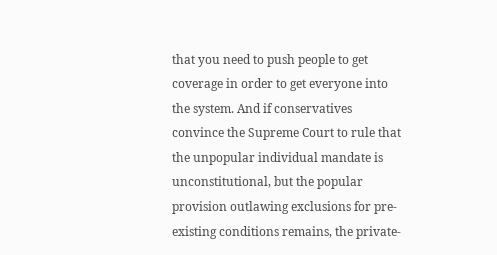that you need to push people to get coverage in order to get everyone into the system. And if conservatives convince the Supreme Court to rule that the unpopular individual mandate is unconstitutional, but the popular provision outlawing exclusions for pre-existing conditions remains, the private-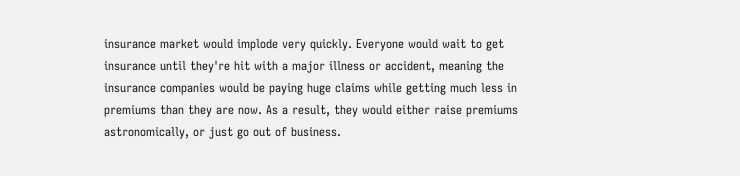insurance market would implode very quickly. Everyone would wait to get insurance until they're hit with a major illness or accident, meaning the insurance companies would be paying huge claims while getting much less in premiums than they are now. As a result, they would either raise premiums astronomically, or just go out of business.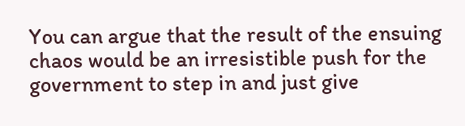You can argue that the result of the ensuing chaos would be an irresistible push for the government to step in and just give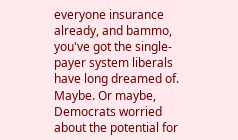everyone insurance already, and bammo, you've got the single-payer system liberals have long dreamed of. Maybe. Or maybe, Democrats worried about the potential for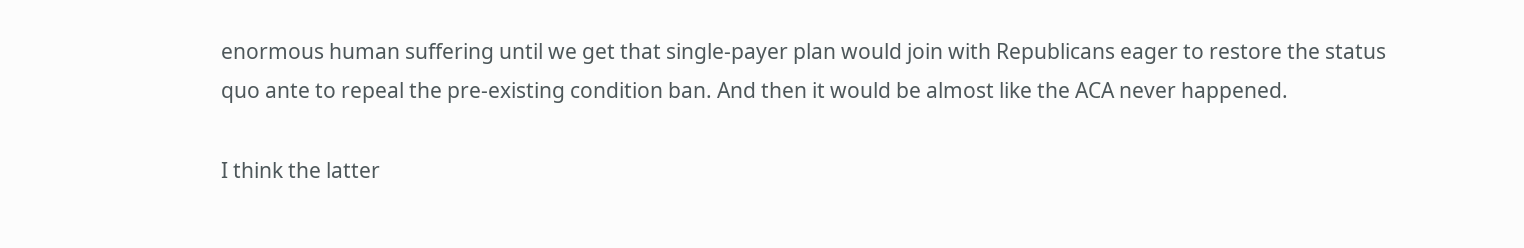enormous human suffering until we get that single-payer plan would join with Republicans eager to restore the status quo ante to repeal the pre-existing condition ban. And then it would be almost like the ACA never happened.

I think the latter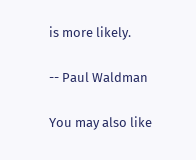is more likely.

-- Paul Waldman

You may also like